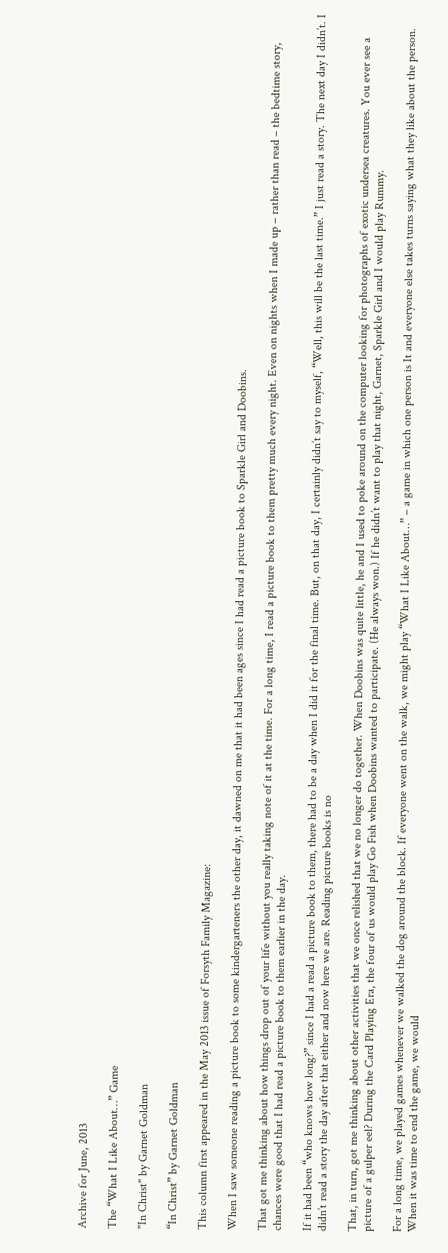Archive for June, 2013

The “What I Like About…” Game

"In Christ" by Garnet Goldman

“In Christ” by Garnet Goldman

This column first appeared in the May 2013 issue of Forsyth Family Magazine:

When I saw someone reading a picture book to some kindergarteners the other day, it dawned on me that it had been ages since I had read a picture book to Sparkle Girl and Doobins.

That got me thinking about how things drop out of your life without you really taking note of it at the time. For a long time, I read a picture book to them pretty much every night. Even on nights when I made up – rather than read – the bedtime story, chances were good that I had read a picture book to them earlier in the day.

If it had been “who knows how long?” since I had a read a picture book to them, there had to be a day when I did it for the final time. But, on that day, I certainly didn’t say to myself, “Well, this will be the last time.” I just read a story. The next day I didn’t. I didn’t read a story the day after that either and now here we are. Reading picture books is no

That, in turn, got me thinking about other activities that we once relished that we no longer do together. When Doobins was quite little, he and I used to poke around on the computer looking for photographs of exotic undersea creatures. You ever see a picture of a gulper eel? During the Card Playing Era, the four of us would play Go Fish when Doobins wanted to participate. (He always won.) If he didn’t want to play that night, Garnet, Sparkle Girl and I would play Rummy.

For a long time, we played games whenever we walked the dog around the block. If everyone went on the walk, we might play “What I Like About…” – a game in which one person is It and everyone else takes turns saying what they like about the person. When it was time to end the game, we would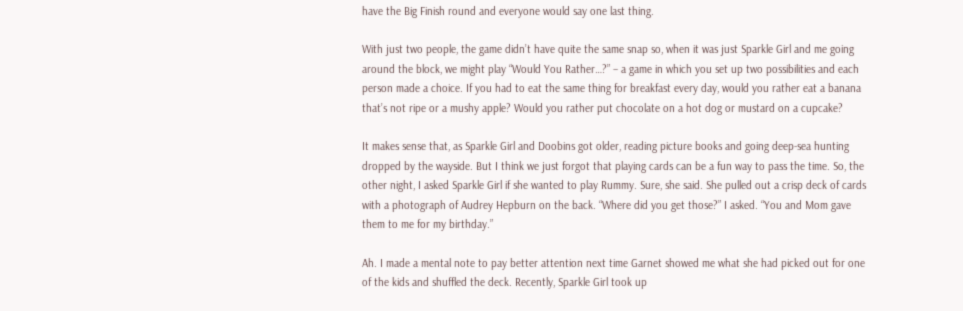have the Big Finish round and everyone would say one last thing.

With just two people, the game didn’t have quite the same snap so, when it was just Sparkle Girl and me going around the block, we might play “Would You Rather…?” – a game in which you set up two possibilities and each person made a choice. If you had to eat the same thing for breakfast every day, would you rather eat a banana that’s not ripe or a mushy apple? Would you rather put chocolate on a hot dog or mustard on a cupcake?

It makes sense that, as Sparkle Girl and Doobins got older, reading picture books and going deep-sea hunting dropped by the wayside. But I think we just forgot that playing cards can be a fun way to pass the time. So, the other night, I asked Sparkle Girl if she wanted to play Rummy. Sure, she said. She pulled out a crisp deck of cards with a photograph of Audrey Hepburn on the back. “Where did you get those?” I asked. “You and Mom gave them to me for my birthday.”

Ah. I made a mental note to pay better attention next time Garnet showed me what she had picked out for one of the kids and shuffled the deck. Recently, Sparkle Girl took up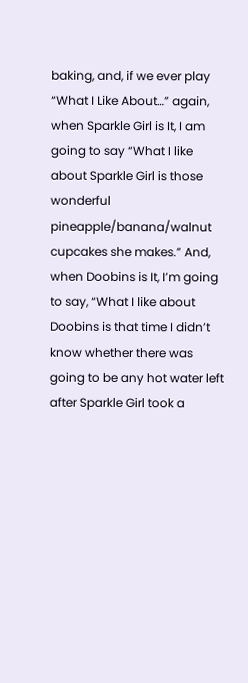baking, and, if we ever play “What I Like About…” again, when Sparkle Girl is It, I am going to say “What I like about Sparkle Girl is those wonderful pineapple/banana/walnut cupcakes she makes.” And, when Doobins is It, I’m going to say, “What I like about Doobins is that time I didn’t know whether there was going to be any hot water left after Sparkle Girl took a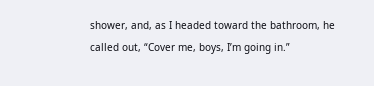shower, and, as I headed toward the bathroom, he called out, “Cover me, boys, I’m going in.”